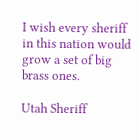I wish every sheriff in this nation would grow a set of big brass ones.

Utah Sheriff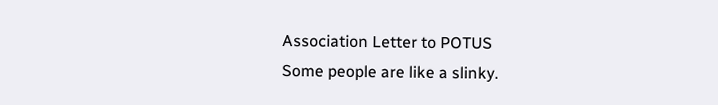Association Letter to POTUS
Some people are like a slinky.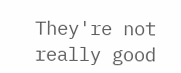They're not really good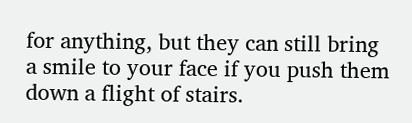for anything, but they can still bring a smile to your face if you push them down a flight of stairs.